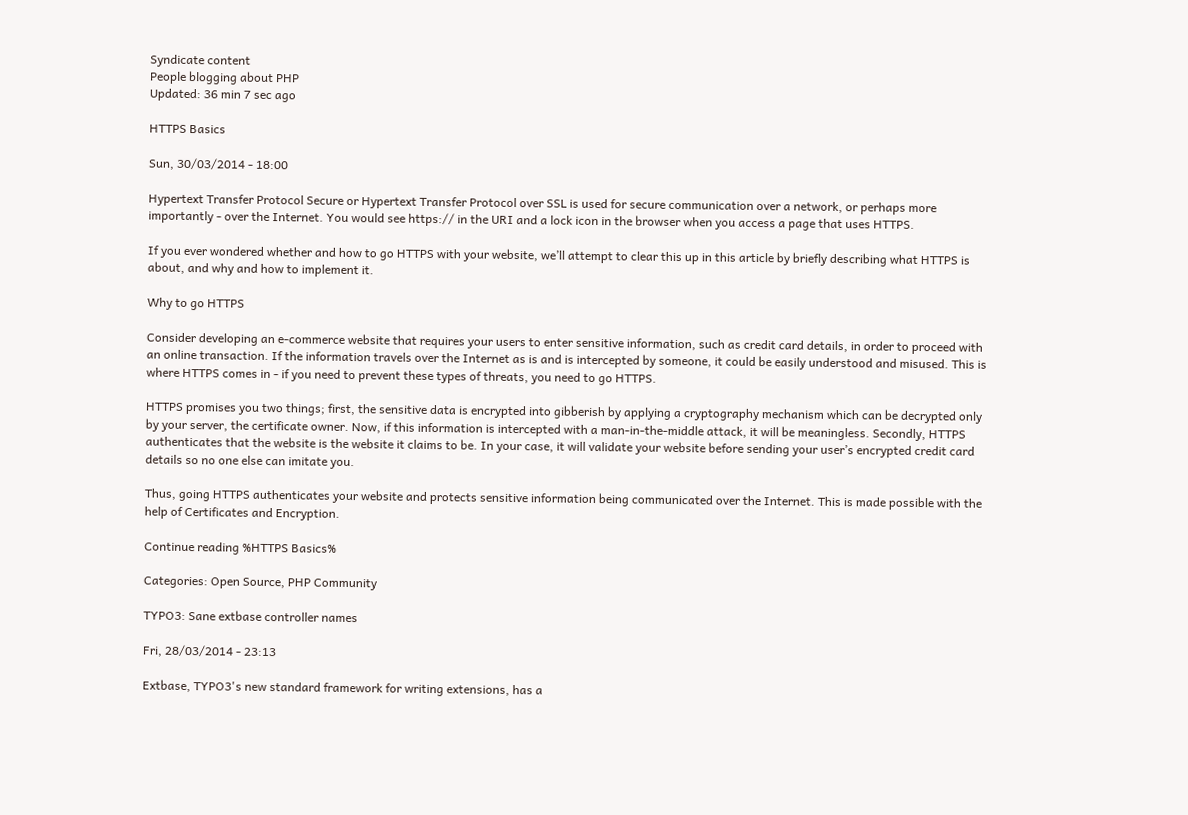Syndicate content
People blogging about PHP
Updated: 36 min 7 sec ago

HTTPS Basics

Sun, 30/03/2014 - 18:00

Hypertext Transfer Protocol Secure or Hypertext Transfer Protocol over SSL is used for secure communication over a network, or perhaps more importantly - over the Internet. You would see https:// in the URI and a lock icon in the browser when you access a page that uses HTTPS.

If you ever wondered whether and how to go HTTPS with your website, we’ll attempt to clear this up in this article by briefly describing what HTTPS is about, and why and how to implement it.

Why to go HTTPS

Consider developing an e-commerce website that requires your users to enter sensitive information, such as credit card details, in order to proceed with an online transaction. If the information travels over the Internet as is and is intercepted by someone, it could be easily understood and misused. This is where HTTPS comes in - if you need to prevent these types of threats, you need to go HTTPS.

HTTPS promises you two things; first, the sensitive data is encrypted into gibberish by applying a cryptography mechanism which can be decrypted only by your server, the certificate owner. Now, if this information is intercepted with a man-in-the-middle attack, it will be meaningless. Secondly, HTTPS authenticates that the website is the website it claims to be. In your case, it will validate your website before sending your user’s encrypted credit card details so no one else can imitate you.

Thus, going HTTPS authenticates your website and protects sensitive information being communicated over the Internet. This is made possible with the help of Certificates and Encryption.

Continue reading %HTTPS Basics%

Categories: Open Source, PHP Community

TYPO3: Sane extbase controller names

Fri, 28/03/2014 - 23:13

Extbase, TYPO3's new standard framework for writing extensions, has a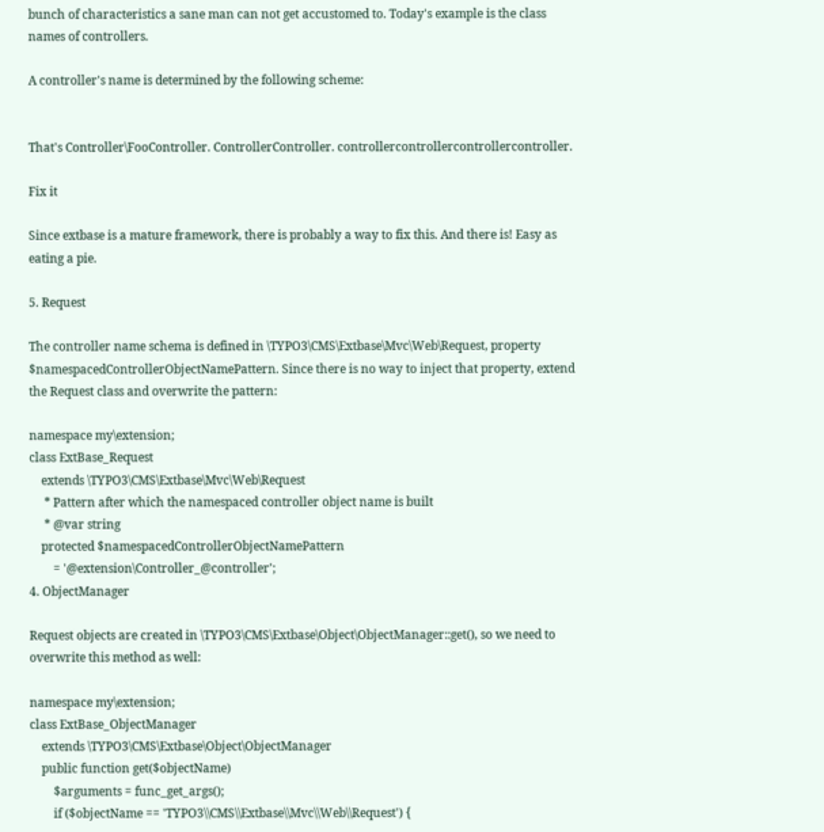bunch of characteristics a sane man can not get accustomed to. Today's example is the class names of controllers.

A controller's name is determined by the following scheme:


That's Controller\FooController. ControllerController. controllercontrollercontrollercontroller.

Fix it

Since extbase is a mature framework, there is probably a way to fix this. And there is! Easy as eating a pie.

5. Request

The controller name schema is defined in \TYPO3\CMS\Extbase\Mvc\Web\Request, property $namespacedControllerObjectNamePattern. Since there is no way to inject that property, extend the Request class and overwrite the pattern:

namespace my\extension;
class ExtBase_Request
    extends \TYPO3\CMS\Extbase\Mvc\Web\Request
     * Pattern after which the namespaced controller object name is built
     * @var string
    protected $namespacedControllerObjectNamePattern
        = '@extension\Controller_@controller';
4. ObjectManager

Request objects are created in \TYPO3\CMS\Extbase\Object\ObjectManager::get(), so we need to overwrite this method as well:

namespace my\extension;
class ExtBase_ObjectManager
    extends \TYPO3\CMS\Extbase\Object\ObjectManager
    public function get($objectName)
        $arguments = func_get_args();
        if ($objectName == 'TYPO3\\CMS\\Extbase\\Mvc\\Web\\Request') {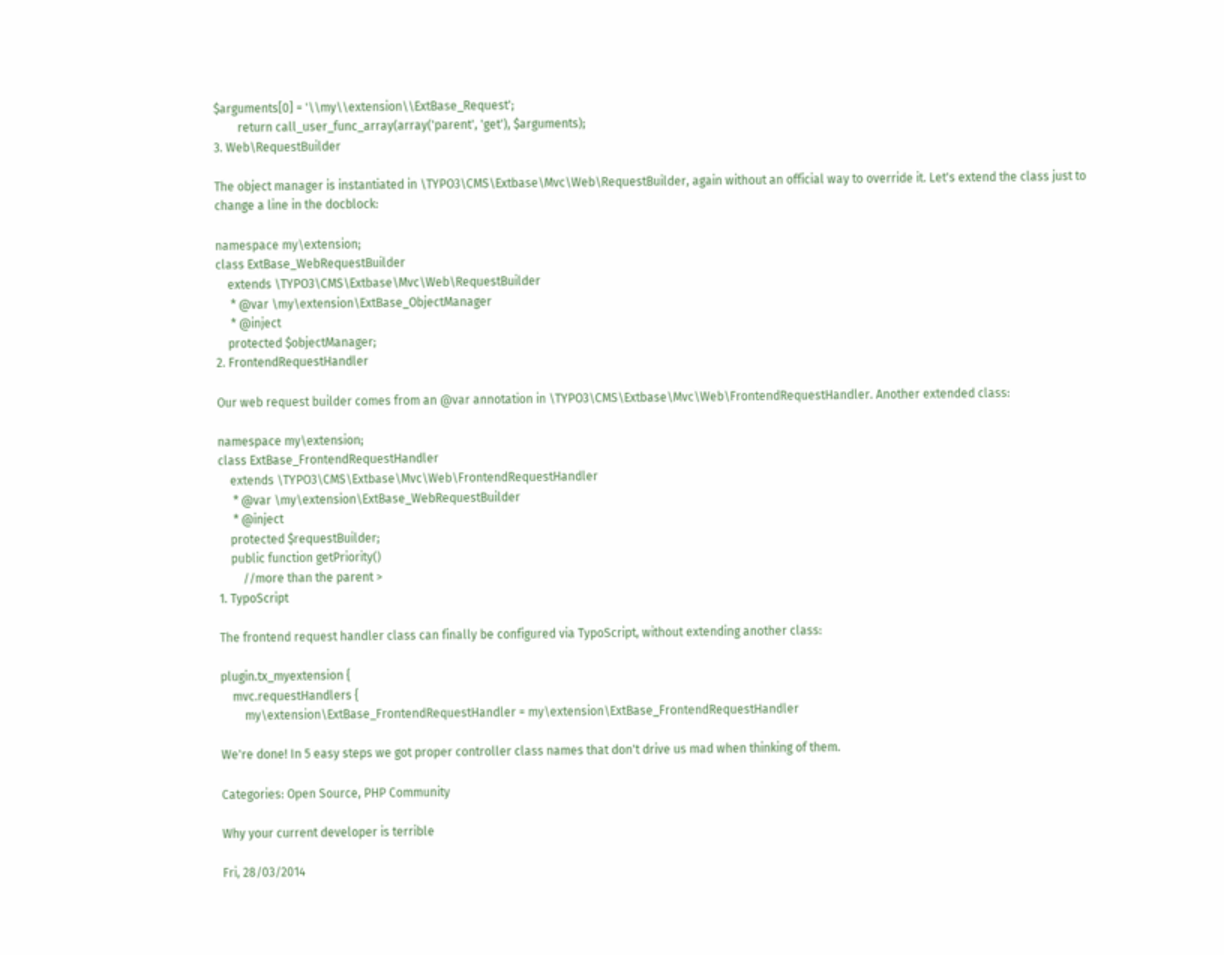$arguments[0] = '\\my\\extension\\ExtBase_Request';
        return call_user_func_array(array('parent', 'get'), $arguments);
3. Web\RequestBuilder

The object manager is instantiated in \TYPO3\CMS\Extbase\Mvc\Web\RequestBuilder, again without an official way to override it. Let's extend the class just to change a line in the docblock:

namespace my\extension;
class ExtBase_WebRequestBuilder
    extends \TYPO3\CMS\Extbase\Mvc\Web\RequestBuilder
     * @var \my\extension\ExtBase_ObjectManager
     * @inject
    protected $objectManager;
2. FrontendRequestHandler

Our web request builder comes from an @var annotation in \TYPO3\CMS\Extbase\Mvc\Web\FrontendRequestHandler. Another extended class:

namespace my\extension;
class ExtBase_FrontendRequestHandler
    extends \TYPO3\CMS\Extbase\Mvc\Web\FrontendRequestHandler
     * @var \my\extension\ExtBase_WebRequestBuilder
     * @inject
    protected $requestBuilder;
    public function getPriority()
        //more than the parent >
1. TypoScript

The frontend request handler class can finally be configured via TypoScript, without extending another class:

plugin.tx_myextension {
    mvc.requestHandlers {
        my\extension\ExtBase_FrontendRequestHandler = my\extension\ExtBase_FrontendRequestHandler

We're done! In 5 easy steps we got proper controller class names that don't drive us mad when thinking of them.

Categories: Open Source, PHP Community

Why your current developer is terrible

Fri, 28/03/2014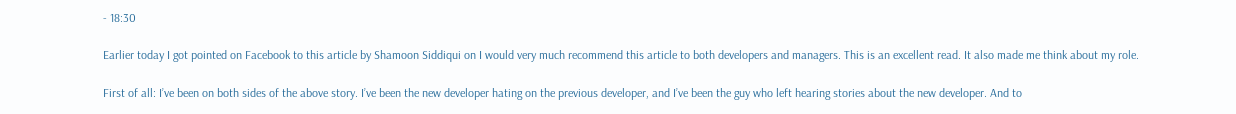- 18:30

Earlier today I got pointed on Facebook to this article by Shamoon Siddiqui on I would very much recommend this article to both developers and managers. This is an excellent read. It also made me think about my role.

First of all: I’ve been on both sides of the above story. I’ve been the new developer hating on the previous developer, and I’ve been the guy who left hearing stories about the new developer. And to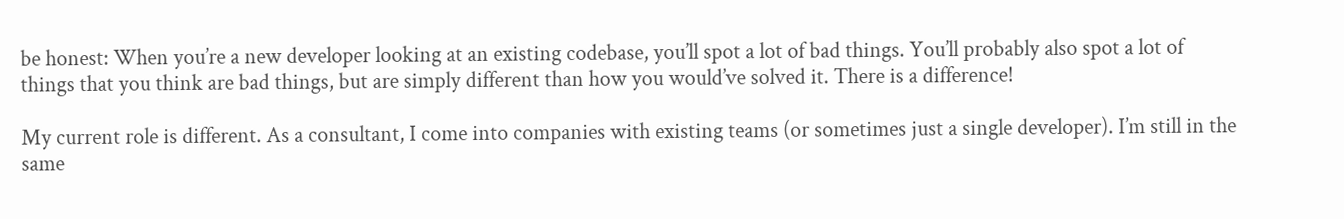be honest: When you’re a new developer looking at an existing codebase, you’ll spot a lot of bad things. You’ll probably also spot a lot of things that you think are bad things, but are simply different than how you would’ve solved it. There is a difference!

My current role is different. As a consultant, I come into companies with existing teams (or sometimes just a single developer). I’m still in the same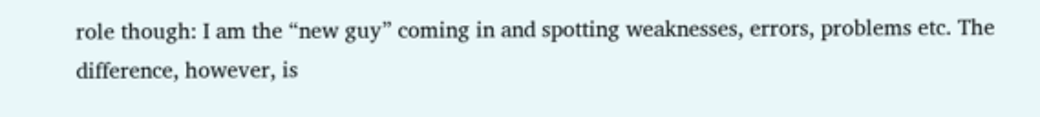role though: I am the “new guy” coming in and spotting weaknesses, errors, problems etc. The difference, however, is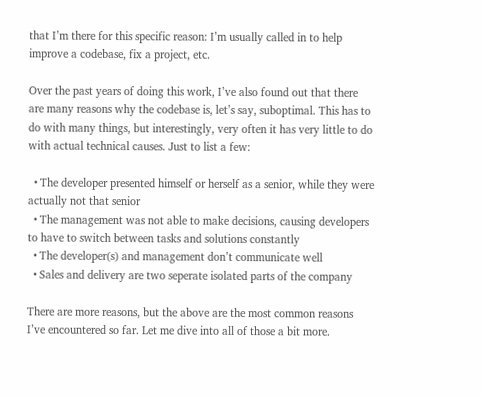that I’m there for this specific reason: I’m usually called in to help improve a codebase, fix a project, etc.

Over the past years of doing this work, I’ve also found out that there are many reasons why the codebase is, let’s say, suboptimal. This has to do with many things, but interestingly, very often it has very little to do with actual technical causes. Just to list a few:

  • The developer presented himself or herself as a senior, while they were actually not that senior
  • The management was not able to make decisions, causing developers to have to switch between tasks and solutions constantly
  • The developer(s) and management don’t communicate well
  • Sales and delivery are two seperate isolated parts of the company

There are more reasons, but the above are the most common reasons I’ve encountered so far. Let me dive into all of those a bit more.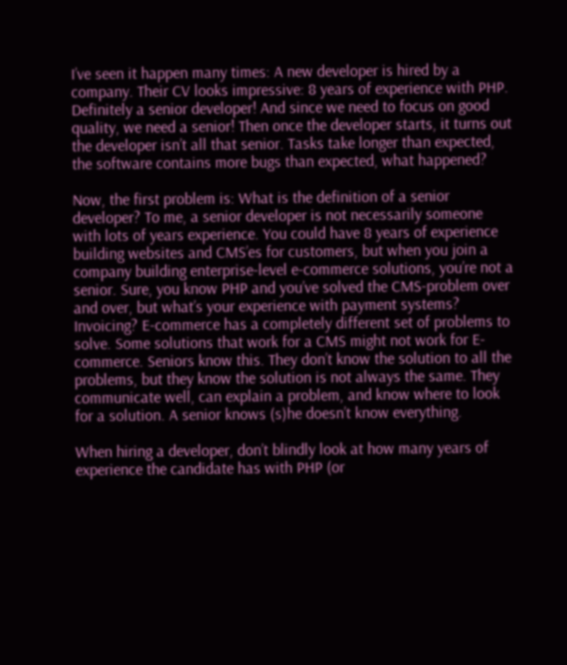I’ve seen it happen many times: A new developer is hired by a company. Their CV looks impressive: 8 years of experience with PHP. Definitely a senior developer! And since we need to focus on good quality, we need a senior! Then once the developer starts, it turns out the developer isn’t all that senior. Tasks take longer than expected, the software contains more bugs than expected, what happened?

Now, the first problem is: What is the definition of a senior developer? To me, a senior developer is not necessarily someone with lots of years experience. You could have 8 years of experience building websites and CMS’es for customers, but when you join a company building enterprise-level e-commerce solutions, you’re not a senior. Sure, you know PHP and you’ve solved the CMS-problem over and over, but what’s your experience with payment systems? Invoicing? E-commerce has a completely different set of problems to solve. Some solutions that work for a CMS might not work for E-commerce. Seniors know this. They don’t know the solution to all the problems, but they know the solution is not always the same. They communicate well, can explain a problem, and know where to look for a solution. A senior knows (s)he doesn’t know everything.

When hiring a developer, don’t blindly look at how many years of experience the candidate has with PHP (or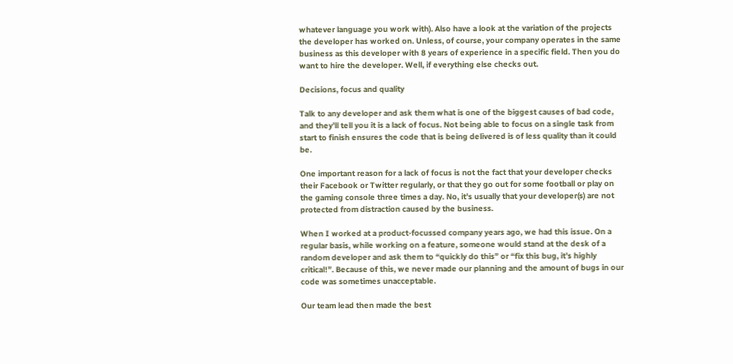whatever language you work with). Also have a look at the variation of the projects the developer has worked on. Unless, of course, your company operates in the same business as this developer with 8 years of experience in a specific field. Then you do want to hire the developer. Well, if everything else checks out.

Decisions, focus and quality

Talk to any developer and ask them what is one of the biggest causes of bad code, and they’ll tell you it is a lack of focus. Not being able to focus on a single task from start to finish ensures the code that is being delivered is of less quality than it could be.

One important reason for a lack of focus is not the fact that your developer checks their Facebook or Twitter regularly, or that they go out for some football or play on the gaming console three times a day. No, it’s usually that your developer(s) are not protected from distraction caused by the business.

When I worked at a product-focussed company years ago, we had this issue. On a regular basis, while working on a feature, someone would stand at the desk of a random developer and ask them to “quickly do this” or “fix this bug, it’s highly critical!”. Because of this, we never made our planning and the amount of bugs in our code was sometimes unacceptable.

Our team lead then made the best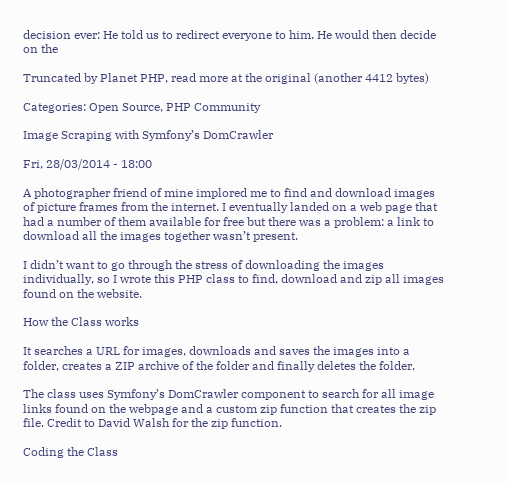decision ever: He told us to redirect everyone to him. He would then decide on the

Truncated by Planet PHP, read more at the original (another 4412 bytes)

Categories: Open Source, PHP Community

Image Scraping with Symfony’s DomCrawler

Fri, 28/03/2014 - 18:00

A photographer friend of mine implored me to find and download images of picture frames from the internet. I eventually landed on a web page that had a number of them available for free but there was a problem: a link to download all the images together wasn’t present.

I didn’t want to go through the stress of downloading the images individually, so I wrote this PHP class to find, download and zip all images found on the website.

How the Class works

It searches a URL for images, downloads and saves the images into a folder, creates a ZIP archive of the folder and finally deletes the folder.

The class uses Symfony’s DomCrawler component to search for all image links found on the webpage and a custom zip function that creates the zip file. Credit to David Walsh for the zip function.

Coding the Class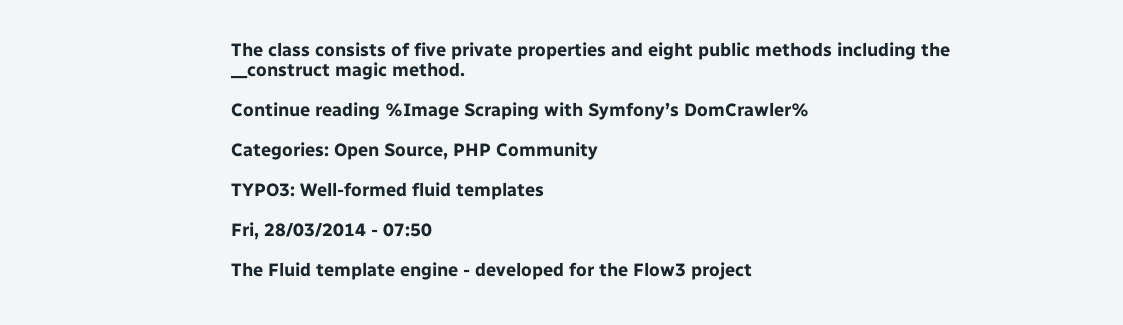The class consists of five private properties and eight public methods including the __construct magic method.

Continue reading %Image Scraping with Symfony’s DomCrawler%

Categories: Open Source, PHP Community

TYPO3: Well-formed fluid templates

Fri, 28/03/2014 - 07:50

The Fluid template engine - developed for the Flow3 project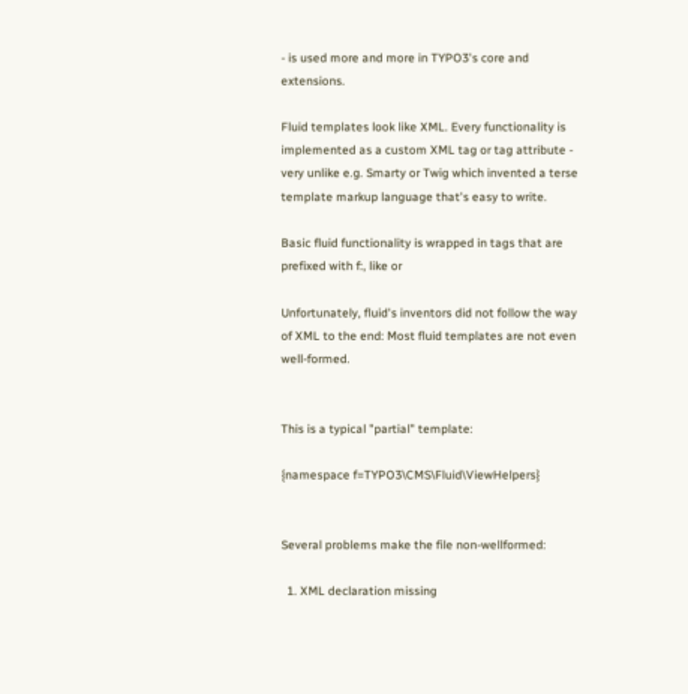- is used more and more in TYPO3's core and extensions.

Fluid templates look like XML. Every functionality is implemented as a custom XML tag or tag attribute - very unlike e.g. Smarty or Twig which invented a terse template markup language that's easy to write.

Basic fluid functionality is wrapped in tags that are prefixed with f:, like or

Unfortunately, fluid's inventors did not follow the way of XML to the end: Most fluid templates are not even well-formed.


This is a typical "partial" template:

{namespace f=TYPO3\CMS\Fluid\ViewHelpers}


Several problems make the file non-wellformed:

  1. XML declaration missing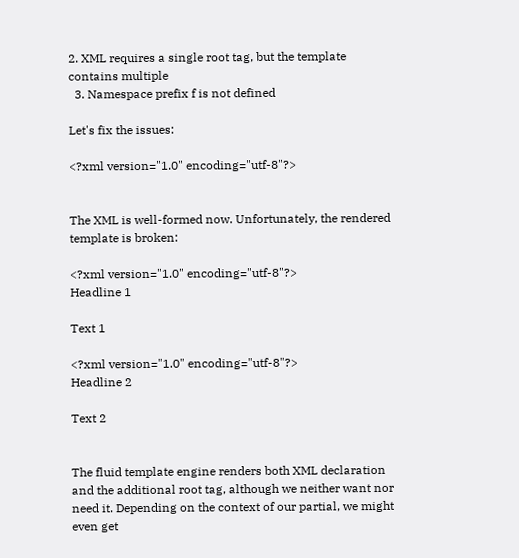2. XML requires a single root tag, but the template contains multiple
  3. Namespace prefix f is not defined

Let's fix the issues:

<?xml version="1.0" encoding="utf-8"?>


The XML is well-formed now. Unfortunately, the rendered template is broken:

<?xml version="1.0" encoding="utf-8"?>
Headline 1

Text 1

<?xml version="1.0" encoding="utf-8"?>
Headline 2

Text 2


The fluid template engine renders both XML declaration and the additional root tag, although we neither want nor need it. Depending on the context of our partial, we might even get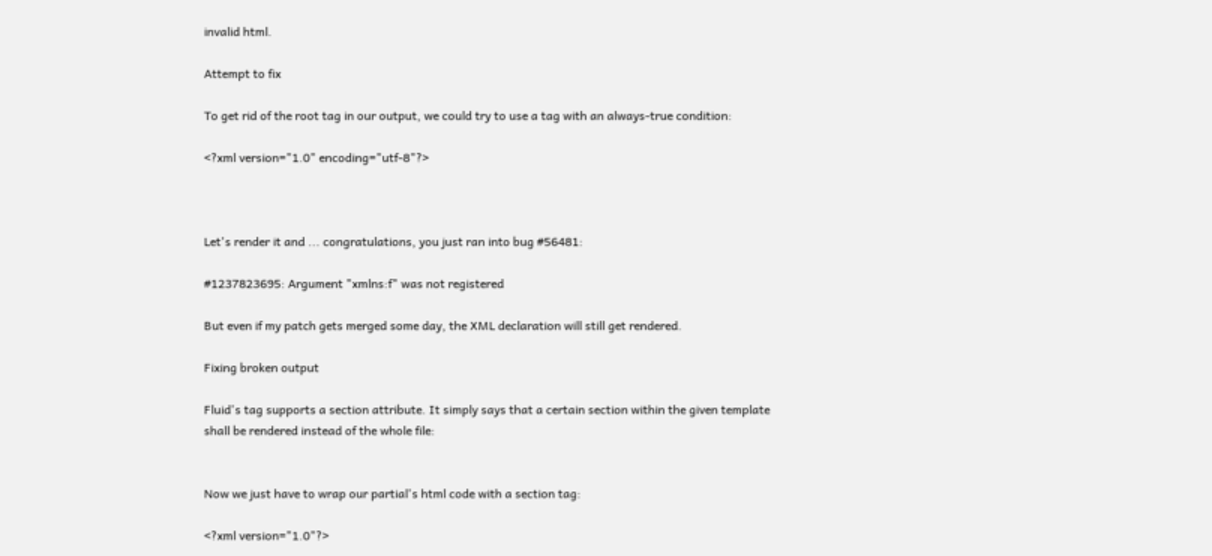invalid html.

Attempt to fix

To get rid of the root tag in our output, we could try to use a tag with an always-true condition:

<?xml version="1.0" encoding="utf-8"?>



Let's render it and ... congratulations, you just ran into bug #56481:

#1237823695: Argument "xmlns:f" was not registered

But even if my patch gets merged some day, the XML declaration will still get rendered.

Fixing broken output

Fluid's tag supports a section attribute. It simply says that a certain section within the given template shall be rendered instead of the whole file:


Now we just have to wrap our partial's html code with a section tag:

<?xml version="1.0"?>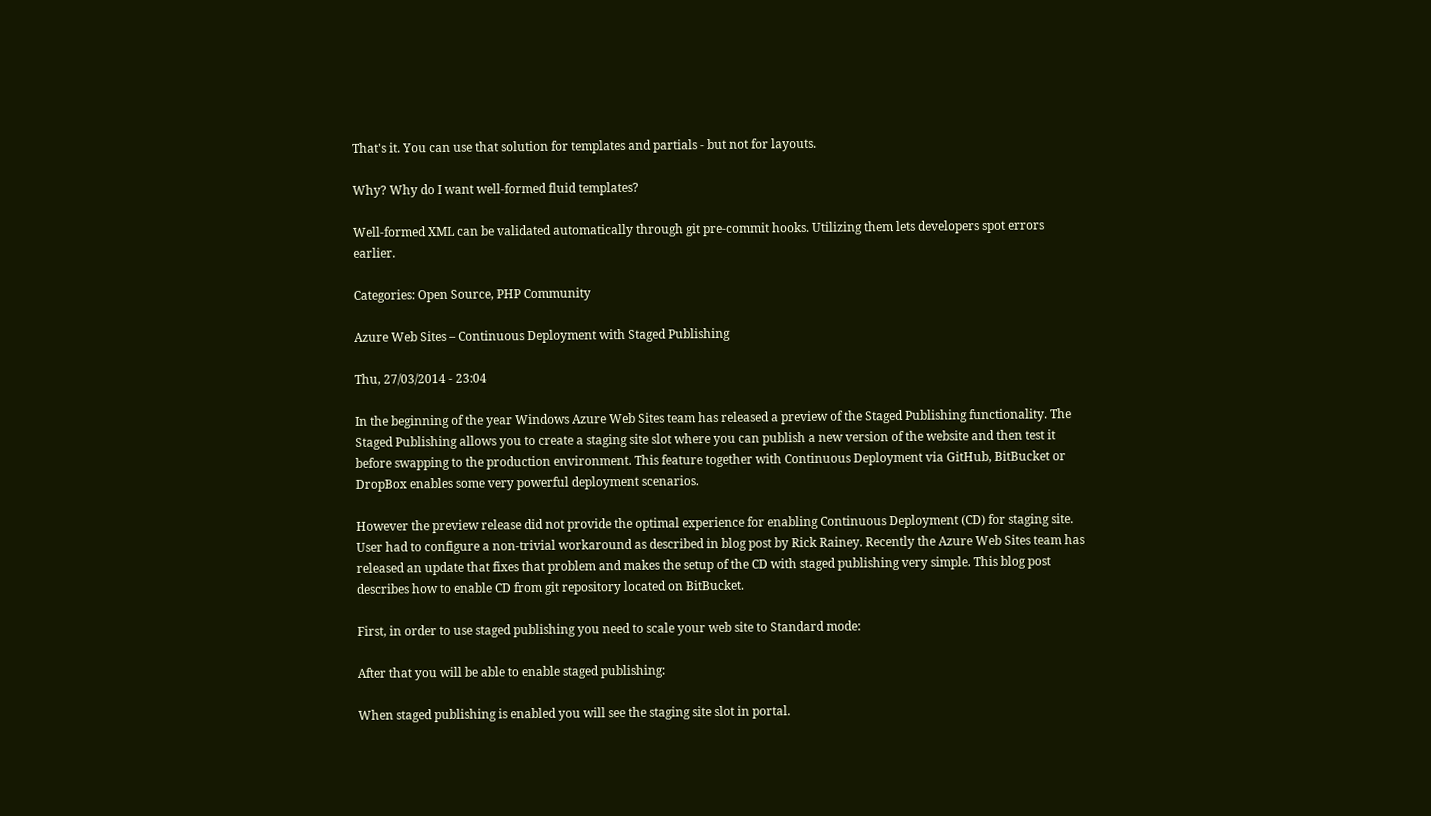That's it. You can use that solution for templates and partials - but not for layouts.

Why? Why do I want well-formed fluid templates?

Well-formed XML can be validated automatically through git pre-commit hooks. Utilizing them lets developers spot errors earlier.

Categories: Open Source, PHP Community

Azure Web Sites – Continuous Deployment with Staged Publishing

Thu, 27/03/2014 - 23:04

In the beginning of the year Windows Azure Web Sites team has released a preview of the Staged Publishing functionality. The Staged Publishing allows you to create a staging site slot where you can publish a new version of the website and then test it before swapping to the production environment. This feature together with Continuous Deployment via GitHub, BitBucket or DropBox enables some very powerful deployment scenarios.

However the preview release did not provide the optimal experience for enabling Continuous Deployment (CD) for staging site. User had to configure a non-trivial workaround as described in blog post by Rick Rainey. Recently the Azure Web Sites team has released an update that fixes that problem and makes the setup of the CD with staged publishing very simple. This blog post describes how to enable CD from git repository located on BitBucket.

First, in order to use staged publishing you need to scale your web site to Standard mode:

After that you will be able to enable staged publishing:

When staged publishing is enabled you will see the staging site slot in portal.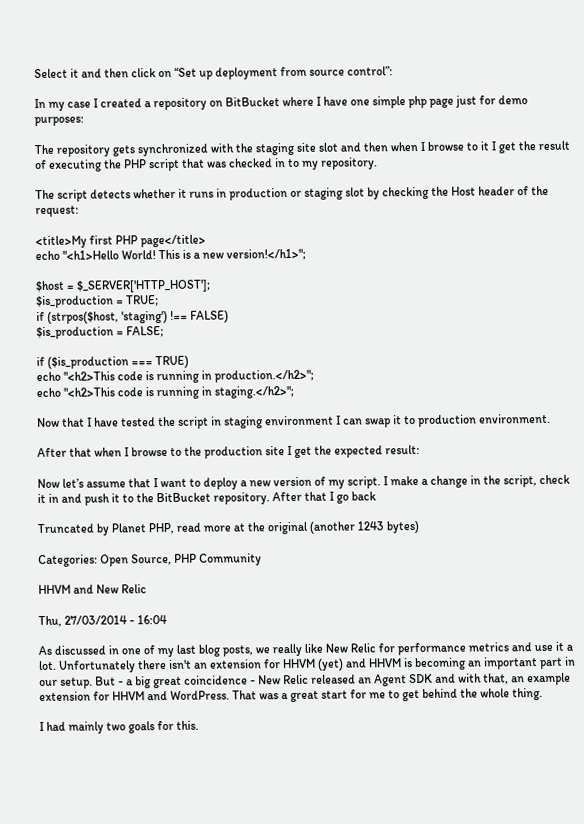Select it and then click on “Set up deployment from source control”:

In my case I created a repository on BitBucket where I have one simple php page just for demo purposes:

The repository gets synchronized with the staging site slot and then when I browse to it I get the result of executing the PHP script that was checked in to my repository.

The script detects whether it runs in production or staging slot by checking the Host header of the request:

<title>My first PHP page</title>
echo "<h1>Hello World! This is a new version!</h1>";

$host = $_SERVER['HTTP_HOST'];
$is_production = TRUE;
if (strpos($host, 'staging') !== FALSE)
$is_production = FALSE;

if ($is_production === TRUE)
echo "<h2>This code is running in production.</h2>";
echo "<h2>This code is running in staging.</h2>";

Now that I have tested the script in staging environment I can swap it to production environment.

After that when I browse to the production site I get the expected result:

Now let’s assume that I want to deploy a new version of my script. I make a change in the script, check it in and push it to the BitBucket repository. After that I go back

Truncated by Planet PHP, read more at the original (another 1243 bytes)

Categories: Open Source, PHP Community

HHVM and New Relic

Thu, 27/03/2014 - 16:04

As discussed in one of my last blog posts, we really like New Relic for performance metrics and use it a lot. Unfortunately there isn't an extension for HHVM (yet) and HHVM is becoming an important part in our setup. But - a big great coincidence - New Relic released an Agent SDK and with that, an example extension for HHVM and WordPress. That was a great start for me to get behind the whole thing.

I had mainly two goals for this.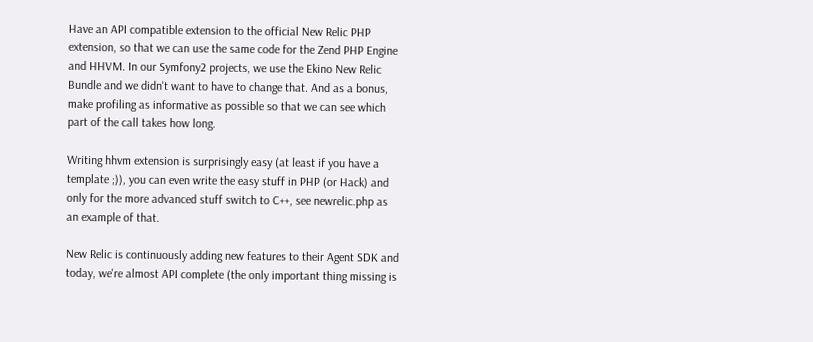Have an API compatible extension to the official New Relic PHP extension, so that we can use the same code for the Zend PHP Engine and HHVM. In our Symfony2 projects, we use the Ekino New Relic Bundle and we didn't want to have to change that. And as a bonus, make profiling as informative as possible so that we can see which part of the call takes how long.

Writing hhvm extension is surprisingly easy (at least if you have a template ;)), you can even write the easy stuff in PHP (or Hack) and only for the more advanced stuff switch to C++, see newrelic.php as an example of that.

New Relic is continuously adding new features to their Agent SDK and today, we're almost API complete (the only important thing missing is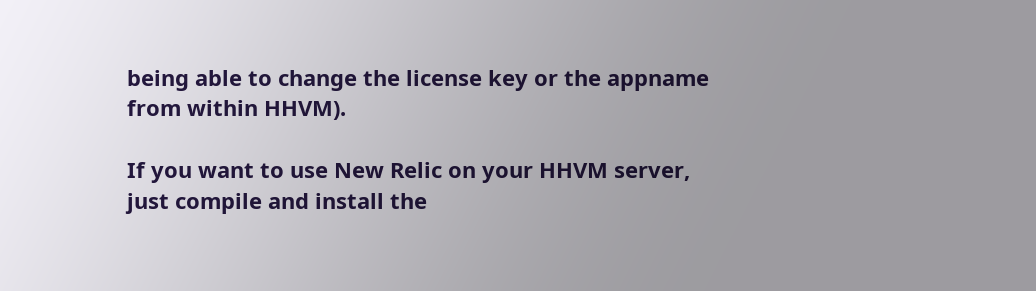being able to change the license key or the appname from within HHVM).

If you want to use New Relic on your HHVM server, just compile and install the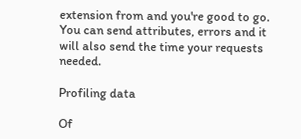extension from and you're good to go. You can send attributes, errors and it will also send the time your requests needed.

Profiling data

Of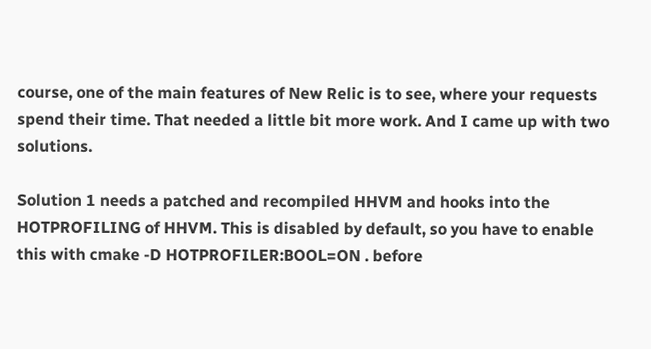course, one of the main features of New Relic is to see, where your requests spend their time. That needed a little bit more work. And I came up with two solutions.

Solution 1 needs a patched and recompiled HHVM and hooks into the HOTPROFILING of HHVM. This is disabled by default, so you have to enable this with cmake -D HOTPROFILER:BOOL=ON . before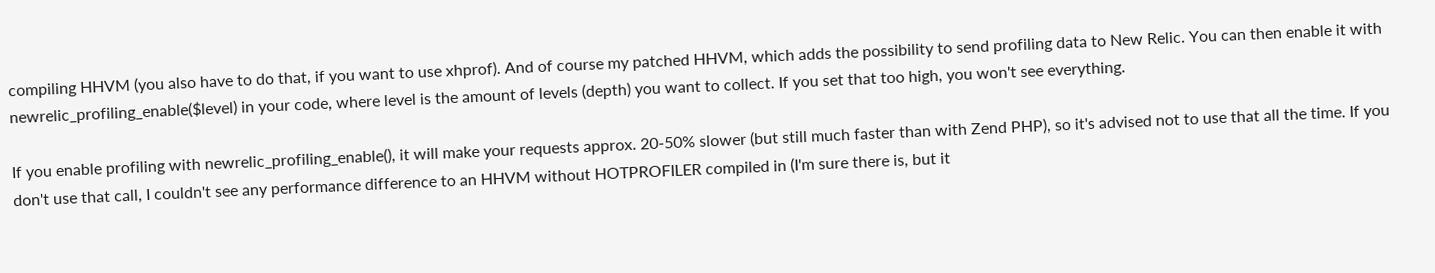compiling HHVM (you also have to do that, if you want to use xhprof). And of course my patched HHVM, which adds the possibility to send profiling data to New Relic. You can then enable it with newrelic_profiling_enable($level) in your code, where level is the amount of levels (depth) you want to collect. If you set that too high, you won't see everything.

If you enable profiling with newrelic_profiling_enable(), it will make your requests approx. 20-50% slower (but still much faster than with Zend PHP), so it's advised not to use that all the time. If you don't use that call, I couldn't see any performance difference to an HHVM without HOTPROFILER compiled in (I'm sure there is, but it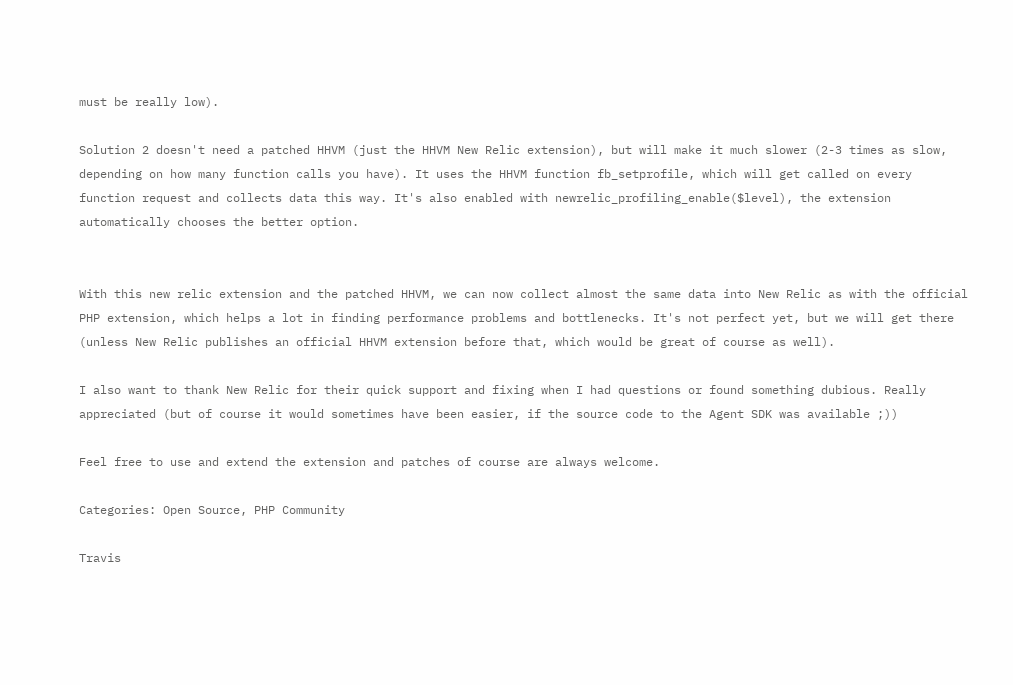must be really low).

Solution 2 doesn't need a patched HHVM (just the HHVM New Relic extension), but will make it much slower (2-3 times as slow, depending on how many function calls you have). It uses the HHVM function fb_setprofile, which will get called on every function request and collects data this way. It's also enabled with newrelic_profiling_enable($level), the extension automatically chooses the better option.


With this new relic extension and the patched HHVM, we can now collect almost the same data into New Relic as with the official PHP extension, which helps a lot in finding performance problems and bottlenecks. It's not perfect yet, but we will get there (unless New Relic publishes an official HHVM extension before that, which would be great of course as well).

I also want to thank New Relic for their quick support and fixing when I had questions or found something dubious. Really appreciated (but of course it would sometimes have been easier, if the source code to the Agent SDK was available ;))

Feel free to use and extend the extension and patches of course are always welcome.

Categories: Open Source, PHP Community

Travis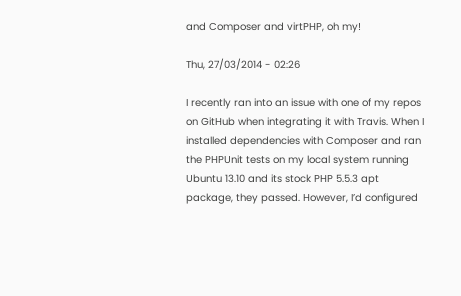and Composer and virtPHP, oh my!

Thu, 27/03/2014 - 02:26

I recently ran into an issue with one of my repos on GitHub when integrating it with Travis. When I installed dependencies with Composer and ran the PHPUnit tests on my local system running Ubuntu 13.10 and its stock PHP 5.5.3 apt package, they passed. However, I’d configured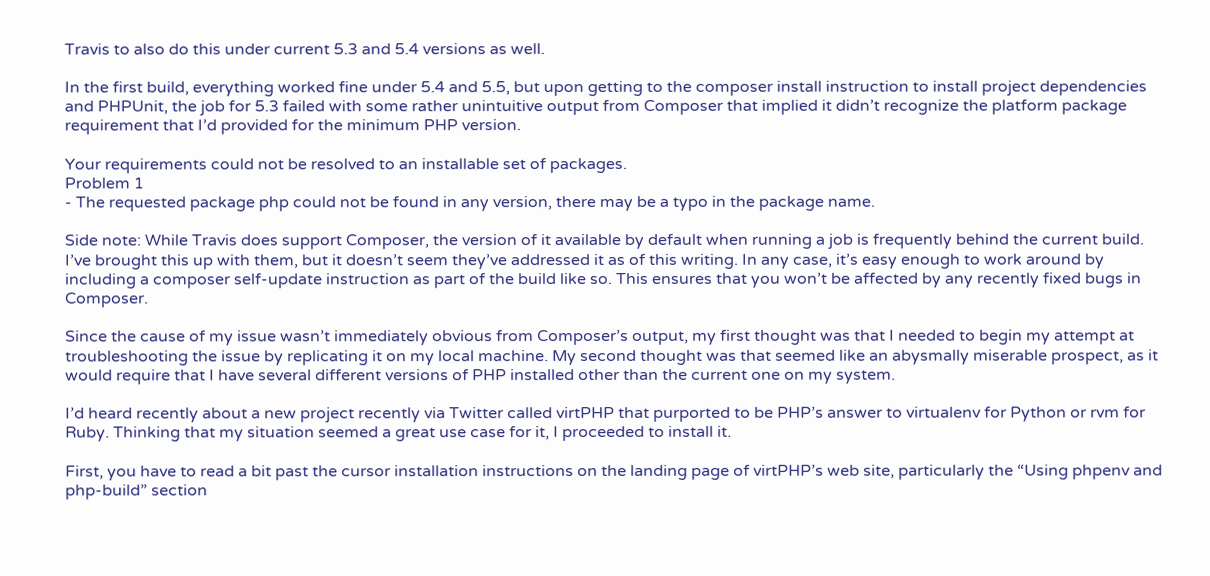Travis to also do this under current 5.3 and 5.4 versions as well.

In the first build, everything worked fine under 5.4 and 5.5, but upon getting to the composer install instruction to install project dependencies and PHPUnit, the job for 5.3 failed with some rather unintuitive output from Composer that implied it didn’t recognize the platform package requirement that I’d provided for the minimum PHP version.

Your requirements could not be resolved to an installable set of packages.
Problem 1
- The requested package php could not be found in any version, there may be a typo in the package name.

Side note: While Travis does support Composer, the version of it available by default when running a job is frequently behind the current build. I’ve brought this up with them, but it doesn’t seem they’ve addressed it as of this writing. In any case, it’s easy enough to work around by including a composer self-update instruction as part of the build like so. This ensures that you won’t be affected by any recently fixed bugs in Composer.

Since the cause of my issue wasn’t immediately obvious from Composer’s output, my first thought was that I needed to begin my attempt at troubleshooting the issue by replicating it on my local machine. My second thought was that seemed like an abysmally miserable prospect, as it would require that I have several different versions of PHP installed other than the current one on my system.

I’d heard recently about a new project recently via Twitter called virtPHP that purported to be PHP’s answer to virtualenv for Python or rvm for Ruby. Thinking that my situation seemed a great use case for it, I proceeded to install it.

First, you have to read a bit past the cursor installation instructions on the landing page of virtPHP’s web site, particularly the “Using phpenv and php-build” section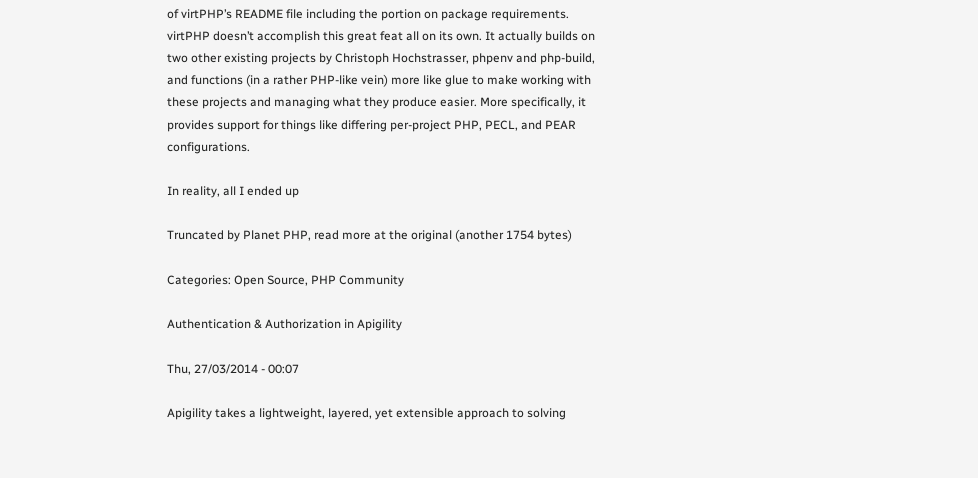of virtPHP’s README file including the portion on package requirements. virtPHP doesn’t accomplish this great feat all on its own. It actually builds on two other existing projects by Christoph Hochstrasser, phpenv and php-build, and functions (in a rather PHP-like vein) more like glue to make working with these projects and managing what they produce easier. More specifically, it provides support for things like differing per-project PHP, PECL, and PEAR configurations.

In reality, all I ended up

Truncated by Planet PHP, read more at the original (another 1754 bytes)

Categories: Open Source, PHP Community

Authentication & Authorization in Apigility

Thu, 27/03/2014 - 00:07

Apigility takes a lightweight, layered, yet extensible approach to solving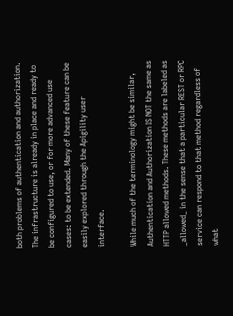both problems of authentication and authorization. The infrastructure is already in place and ready to be configured to use, or for more advanced use cases: to be extended. Many of these feature can be easily explored through the Apigility user interface.

While much of the terminology might be similar, Authentication and Authorization IS NOT the same as HTTP allowed methods. These methods are labeled as _allowed_ in the sense that a particular REST or RPC service can respond to that method regardless of what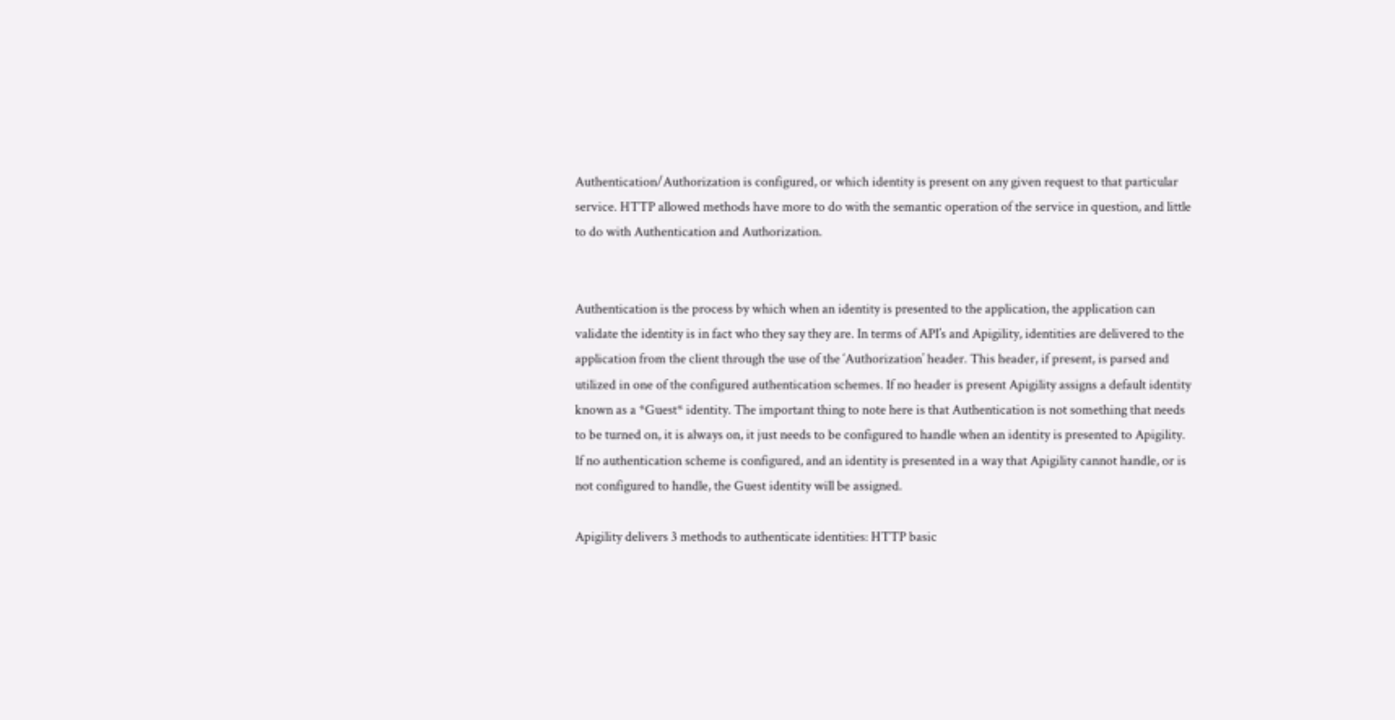Authentication/Authorization is configured, or which identity is present on any given request to that particular service. HTTP allowed methods have more to do with the semantic operation of the service in question, and little to do with Authentication and Authorization.


Authentication is the process by which when an identity is presented to the application, the application can validate the identity is in fact who they say they are. In terms of API’s and Apigility, identities are delivered to the application from the client through the use of the ‘Authorization’ header. This header, if present, is parsed and utilized in one of the configured authentication schemes. If no header is present Apigility assigns a default identity known as a *Guest* identity. The important thing to note here is that Authentication is not something that needs to be turned on, it is always on, it just needs to be configured to handle when an identity is presented to Apigility. If no authentication scheme is configured, and an identity is presented in a way that Apigility cannot handle, or is not configured to handle, the Guest identity will be assigned.

Apigility delivers 3 methods to authenticate identities: HTTP basic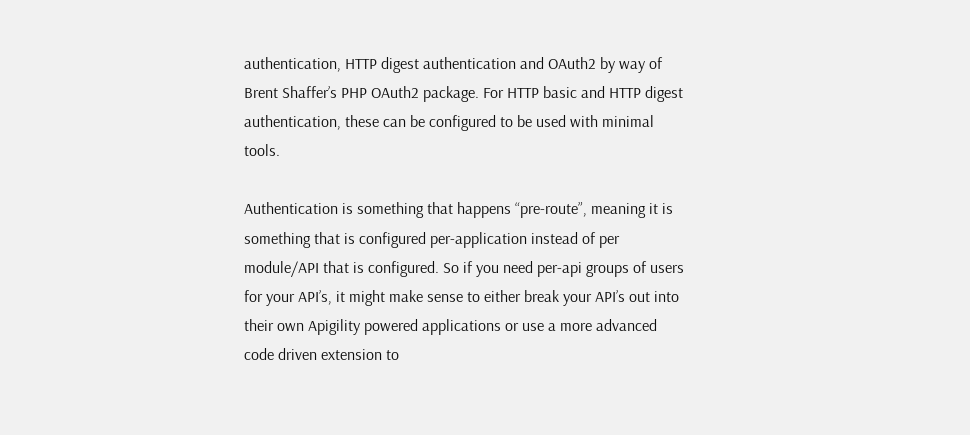authentication, HTTP digest authentication and OAuth2 by way of Brent Shaffer’s PHP OAuth2 package. For HTTP basic and HTTP digest authentication, these can be configured to be used with minimal tools.

Authentication is something that happens “pre-route”, meaning it is something that is configured per-application instead of per module/API that is configured. So if you need per-api groups of users for your API’s, it might make sense to either break your API’s out into their own Apigility powered applications or use a more advanced code driven extension to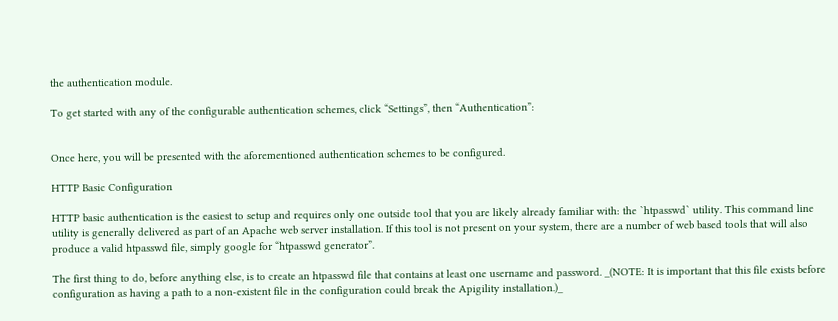the authentication module.

To get started with any of the configurable authentication schemes, click “Settings”, then “Authentication”:


Once here, you will be presented with the aforementioned authentication schemes to be configured.

HTTP Basic Configuration

HTTP basic authentication is the easiest to setup and requires only one outside tool that you are likely already familiar with: the `htpasswd` utility. This command line utility is generally delivered as part of an Apache web server installation. If this tool is not present on your system, there are a number of web based tools that will also produce a valid htpasswd file, simply google for “htpasswd generator”.

The first thing to do, before anything else, is to create an htpasswd file that contains at least one username and password. _(NOTE: It is important that this file exists before configuration as having a path to a non-existent file in the configuration could break the Apigility installation.)_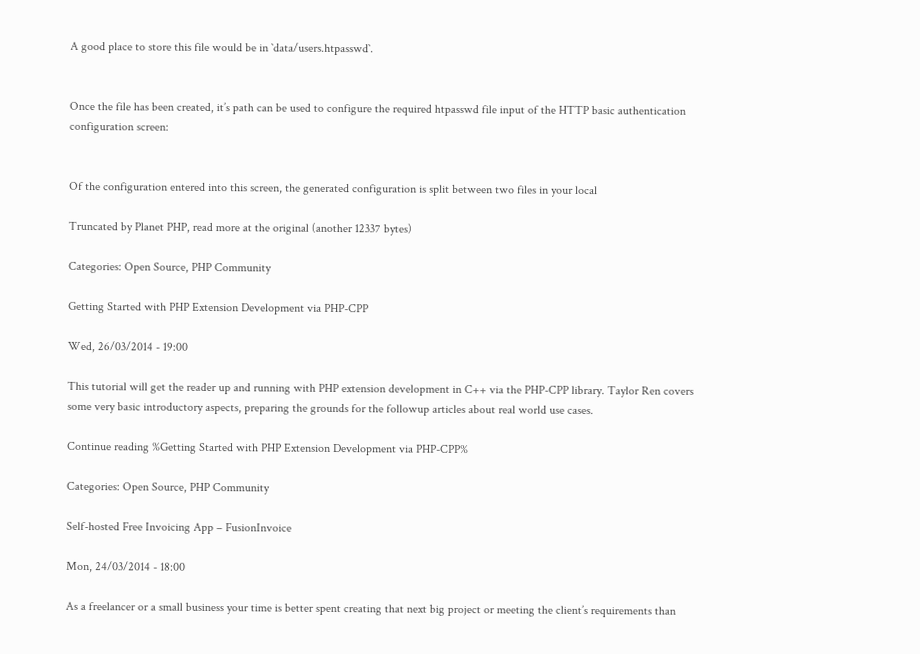A good place to store this file would be in `data/users.htpasswd`.


Once the file has been created, it’s path can be used to configure the required htpasswd file input of the HTTP basic authentication configuration screen:


Of the configuration entered into this screen, the generated configuration is split between two files in your local

Truncated by Planet PHP, read more at the original (another 12337 bytes)

Categories: Open Source, PHP Community

Getting Started with PHP Extension Development via PHP-CPP

Wed, 26/03/2014 - 19:00

This tutorial will get the reader up and running with PHP extension development in C++ via the PHP-CPP library. Taylor Ren covers some very basic introductory aspects, preparing the grounds for the followup articles about real world use cases.

Continue reading %Getting Started with PHP Extension Development via PHP-CPP%

Categories: Open Source, PHP Community

Self-hosted Free Invoicing App – FusionInvoice

Mon, 24/03/2014 - 18:00

As a freelancer or a small business your time is better spent creating that next big project or meeting the client’s requirements than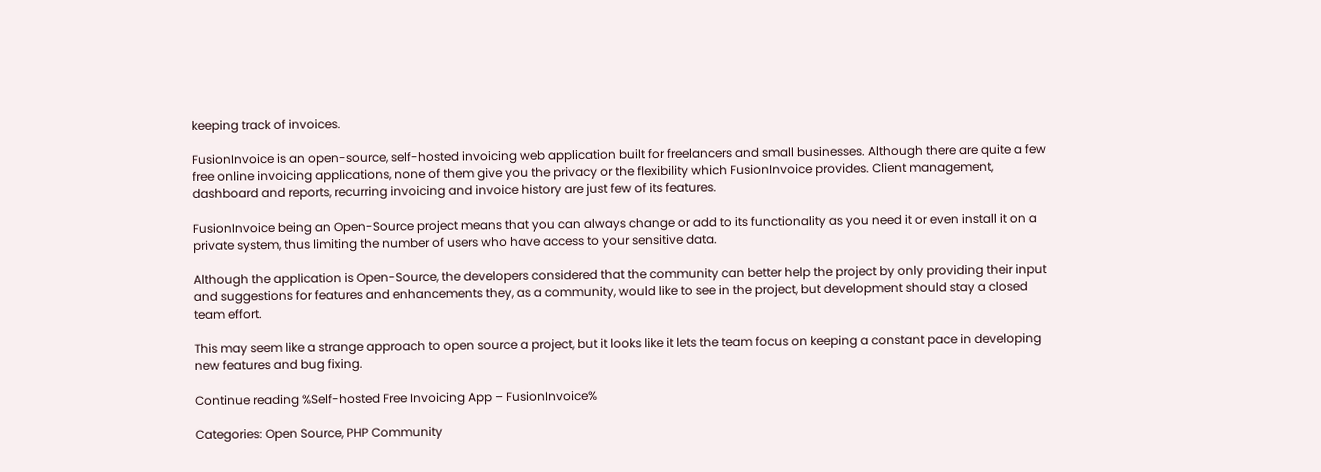keeping track of invoices.

FusionInvoice is an open-source, self-hosted invoicing web application built for freelancers and small businesses. Although there are quite a few free online invoicing applications, none of them give you the privacy or the flexibility which FusionInvoice provides. Client management, dashboard and reports, recurring invoicing and invoice history are just few of its features.

FusionInvoice being an Open-Source project means that you can always change or add to its functionality as you need it or even install it on a private system, thus limiting the number of users who have access to your sensitive data.

Although the application is Open-Source, the developers considered that the community can better help the project by only providing their input and suggestions for features and enhancements they, as a community, would like to see in the project, but development should stay a closed team effort.

This may seem like a strange approach to open source a project, but it looks like it lets the team focus on keeping a constant pace in developing new features and bug fixing.

Continue reading %Self-hosted Free Invoicing App – FusionInvoice%

Categories: Open Source, PHP Community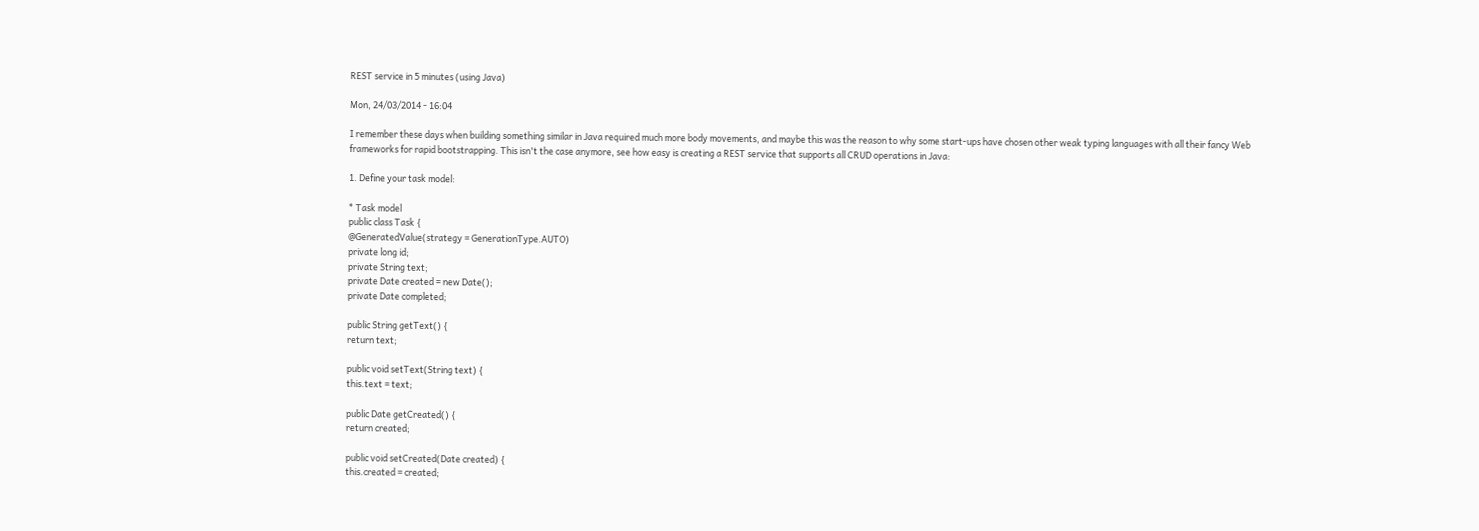REST service in 5 minutes (using Java)

Mon, 24/03/2014 - 16:04

I remember these days when building something similar in Java required much more body movements, and maybe this was the reason to why some start-ups have chosen other weak typing languages with all their fancy Web frameworks for rapid bootstrapping. This isn't the case anymore, see how easy is creating a REST service that supports all CRUD operations in Java:

1. Define your task model:

* Task model
public class Task {
@GeneratedValue(strategy = GenerationType.AUTO)
private long id;
private String text;
private Date created = new Date();
private Date completed;

public String getText() {
return text;

public void setText(String text) {
this.text = text;

public Date getCreated() {
return created;

public void setCreated(Date created) {
this.created = created;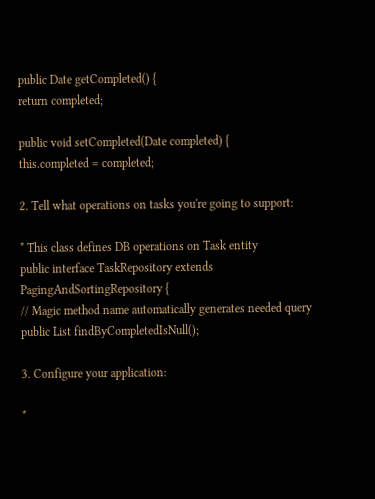public Date getCompleted() {
return completed;

public void setCompleted(Date completed) {
this.completed = completed;

2. Tell what operations on tasks you're going to support:

* This class defines DB operations on Task entity
public interface TaskRepository extends PagingAndSortingRepository {
// Magic method name automatically generates needed query
public List findByCompletedIsNull();

3. Configure your application:

*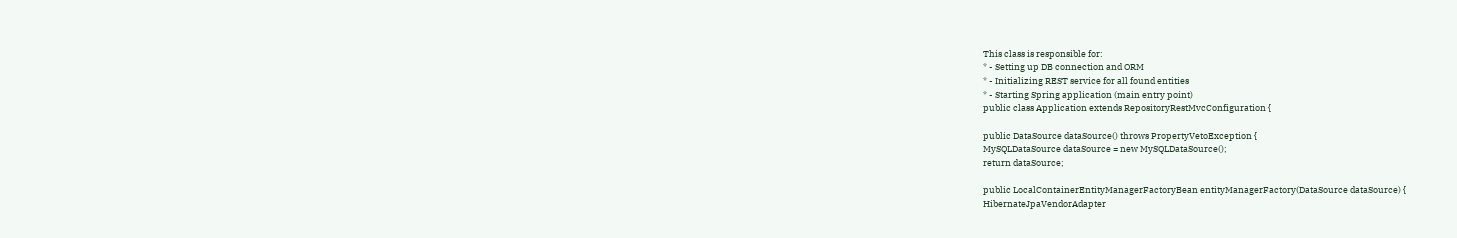This class is responsible for:
* - Setting up DB connection and ORM
* - Initializing REST service for all found entities
* - Starting Spring application (main entry point)
public class Application extends RepositoryRestMvcConfiguration {

public DataSource dataSource() throws PropertyVetoException {
MySQLDataSource dataSource = new MySQLDataSource();
return dataSource;

public LocalContainerEntityManagerFactoryBean entityManagerFactory(DataSource dataSource) {
HibernateJpaVendorAdapter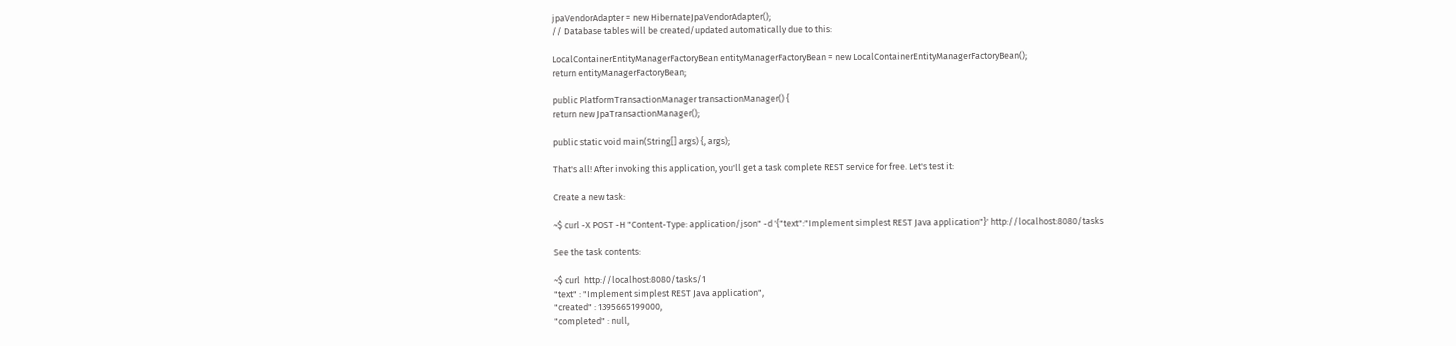jpaVendorAdapter = new HibernateJpaVendorAdapter();
// Database tables will be created/updated automatically due to this:

LocalContainerEntityManagerFactoryBean entityManagerFactoryBean = new LocalContainerEntityManagerFactoryBean();
return entityManagerFactoryBean;

public PlatformTransactionManager transactionManager() {
return new JpaTransactionManager();

public static void main(String[] args) {, args);

That's all! After invoking this application, you'll get a task complete REST service for free. Let's test it:

Create a new task:

~$ curl -X POST -H "Content-Type: application/json" -d '{"text":"Implement simplest REST Java application"}' http://localhost:8080/tasks

See the task contents:

~$ curl  http://localhost:8080/tasks/1
"text" : "Implement simplest REST Java application",
"created" : 1395665199000,
"completed" : null,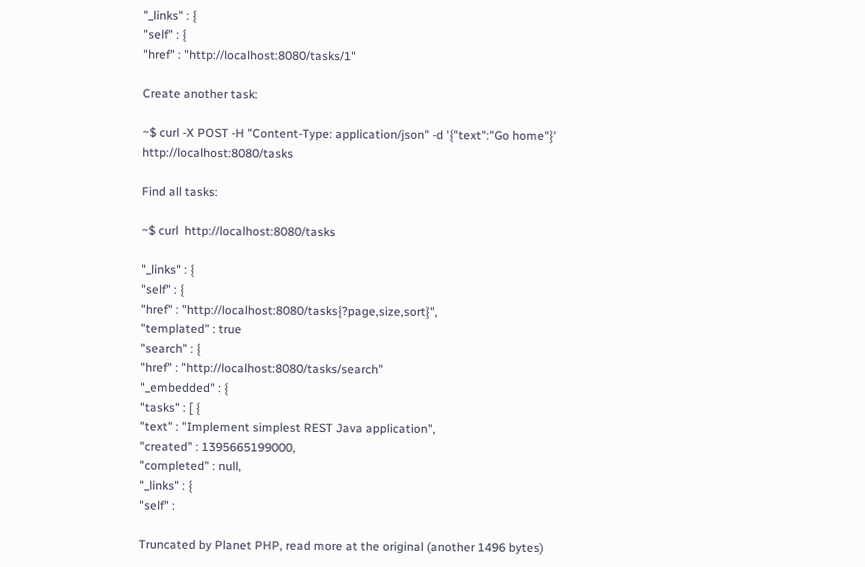"_links" : {
"self" : {
"href" : "http://localhost:8080/tasks/1"

Create another task:

~$ curl -X POST -H "Content-Type: application/json" -d '{"text":"Go home"}' http://localhost:8080/tasks

Find all tasks:

~$ curl  http://localhost:8080/tasks

"_links" : {
"self" : {
"href" : "http://localhost:8080/tasks{?page,size,sort}",
"templated" : true
"search" : {
"href" : "http://localhost:8080/tasks/search"
"_embedded" : {
"tasks" : [ {
"text" : "Implement simplest REST Java application",
"created" : 1395665199000,
"completed" : null,
"_links" : {
"self" :

Truncated by Planet PHP, read more at the original (another 1496 bytes)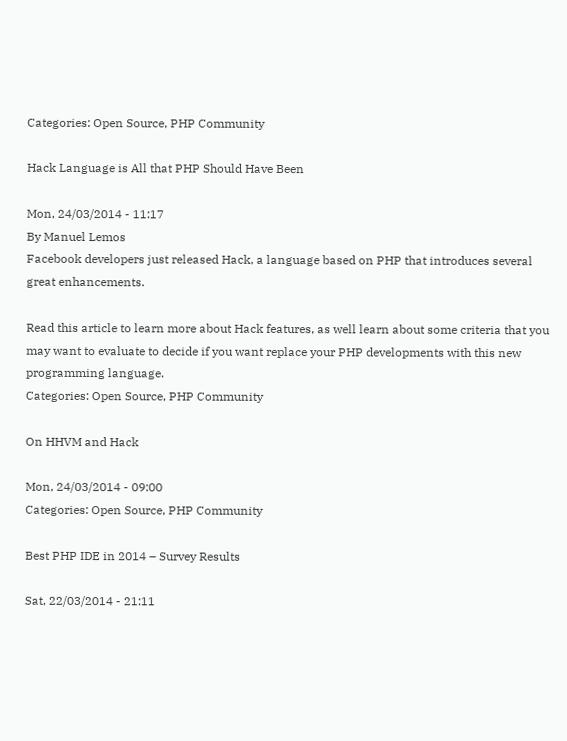Categories: Open Source, PHP Community

Hack Language is All that PHP Should Have Been

Mon, 24/03/2014 - 11:17
By Manuel Lemos
Facebook developers just released Hack, a language based on PHP that introduces several great enhancements.

Read this article to learn more about Hack features, as well learn about some criteria that you may want to evaluate to decide if you want replace your PHP developments with this new programming language.
Categories: Open Source, PHP Community

On HHVM and Hack

Mon, 24/03/2014 - 09:00
Categories: Open Source, PHP Community

Best PHP IDE in 2014 – Survey Results

Sat, 22/03/2014 - 21:11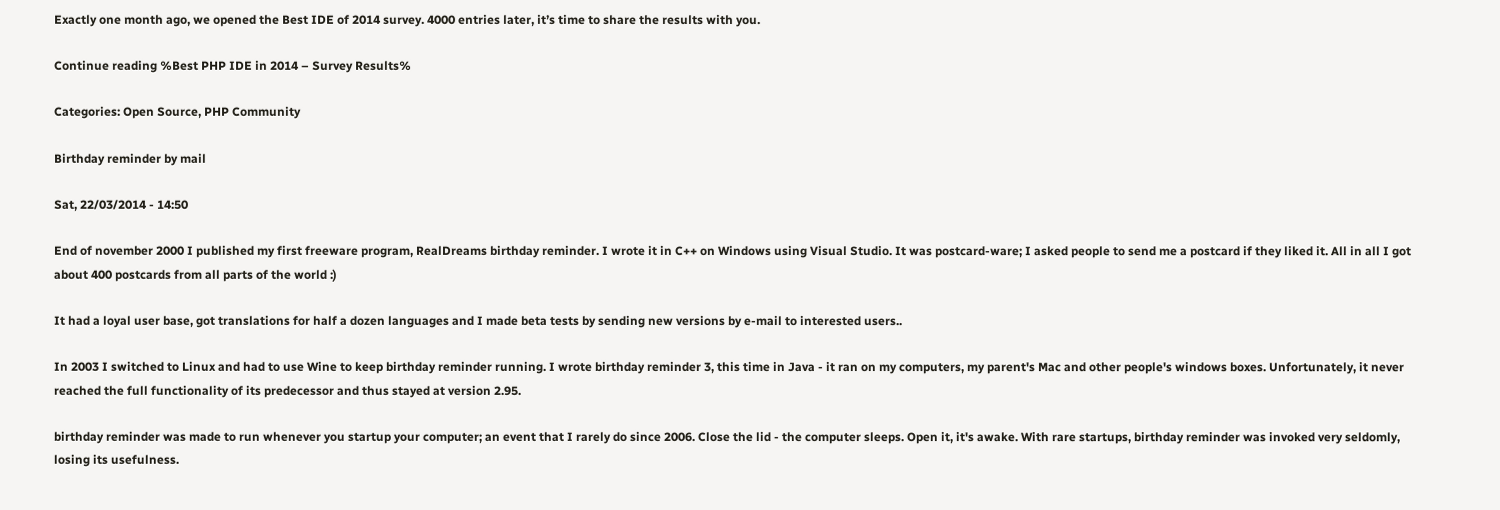Exactly one month ago, we opened the Best IDE of 2014 survey. 4000 entries later, it’s time to share the results with you.

Continue reading %Best PHP IDE in 2014 – Survey Results%

Categories: Open Source, PHP Community

Birthday reminder by mail

Sat, 22/03/2014 - 14:50

End of november 2000 I published my first freeware program, RealDreams birthday reminder. I wrote it in C++ on Windows using Visual Studio. It was postcard-ware; I asked people to send me a postcard if they liked it. All in all I got about 400 postcards from all parts of the world :)

It had a loyal user base, got translations for half a dozen languages and I made beta tests by sending new versions by e-mail to interested users..

In 2003 I switched to Linux and had to use Wine to keep birthday reminder running. I wrote birthday reminder 3, this time in Java - it ran on my computers, my parent's Mac and other people's windows boxes. Unfortunately, it never reached the full functionality of its predecessor and thus stayed at version 2.95.

birthday reminder was made to run whenever you startup your computer; an event that I rarely do since 2006. Close the lid - the computer sleeps. Open it, it's awake. With rare startups, birthday reminder was invoked very seldomly, losing its usefulness.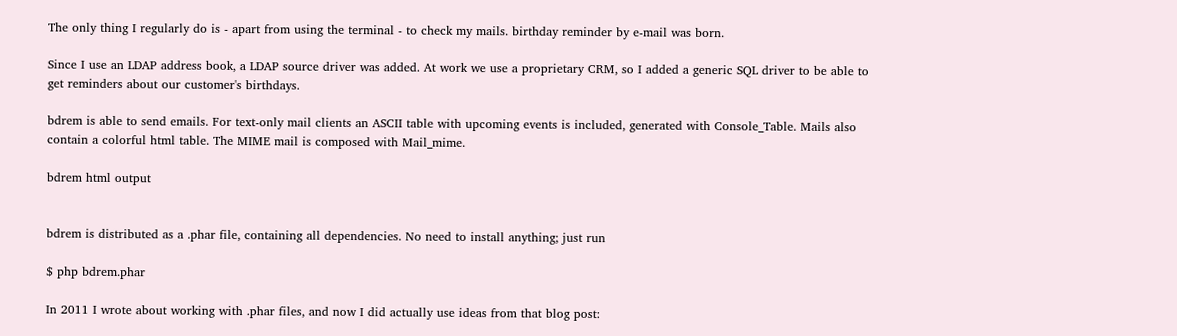The only thing I regularly do is - apart from using the terminal - to check my mails. birthday reminder by e-mail was born.

Since I use an LDAP address book, a LDAP source driver was added. At work we use a proprietary CRM, so I added a generic SQL driver to be able to get reminders about our customer's birthdays.

bdrem is able to send emails. For text-only mail clients an ASCII table with upcoming events is included, generated with Console_Table. Mails also contain a colorful html table. The MIME mail is composed with Mail_mime.

bdrem html output


bdrem is distributed as a .phar file, containing all dependencies. No need to install anything; just run

$ php bdrem.phar

In 2011 I wrote about working with .phar files, and now I did actually use ideas from that blog post: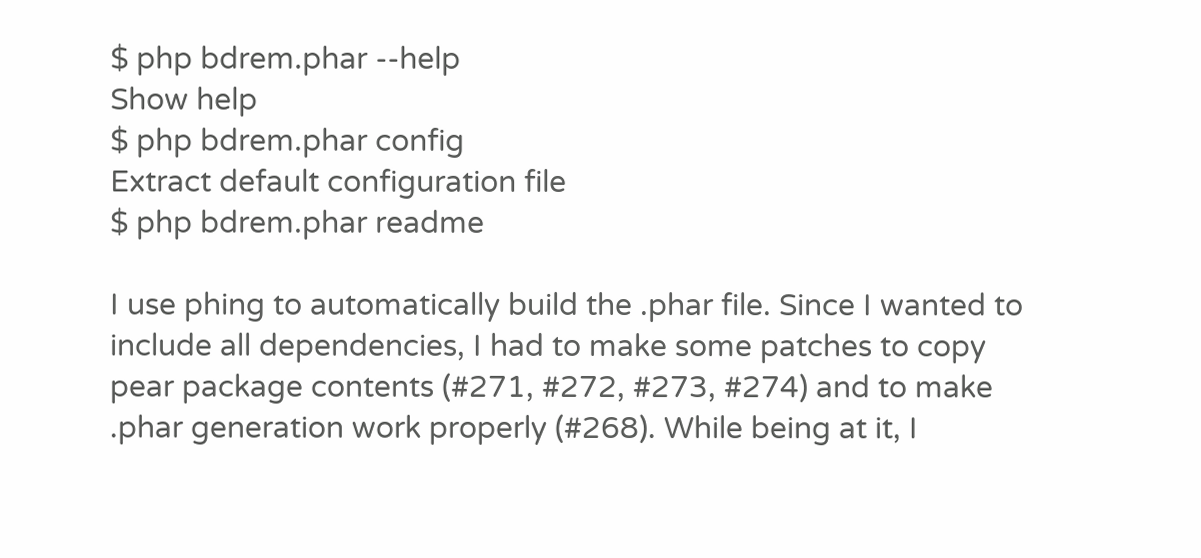$ php bdrem.phar --help
Show help
$ php bdrem.phar config
Extract default configuration file
$ php bdrem.phar readme

I use phing to automatically build the .phar file. Since I wanted to include all dependencies, I had to make some patches to copy pear package contents (#271, #272, #273, #274) and to make .phar generation work properly (#268). While being at it, I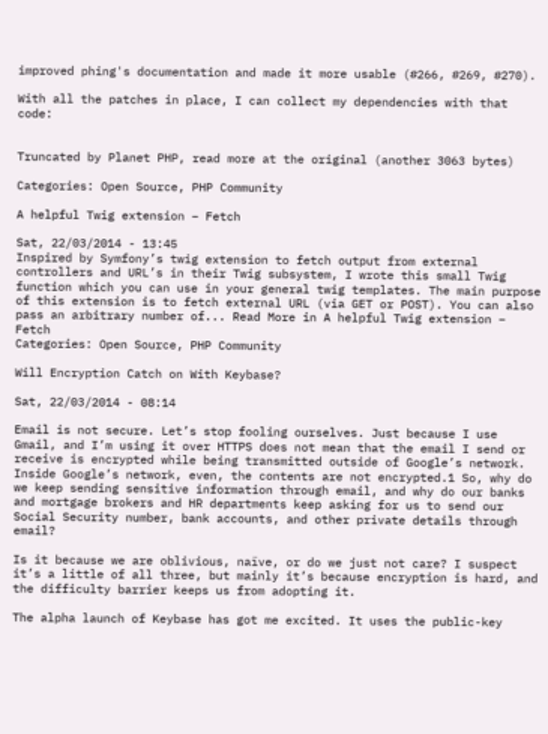improved phing's documentation and made it more usable (#266, #269, #270).

With all the patches in place, I can collect my dependencies with that code:


Truncated by Planet PHP, read more at the original (another 3063 bytes)

Categories: Open Source, PHP Community

A helpful Twig extension – Fetch

Sat, 22/03/2014 - 13:45
Inspired by Symfony’s twig extension to fetch output from external controllers and URL’s in their Twig subsystem, I wrote this small Twig function which you can use in your general twig templates. The main purpose of this extension is to fetch external URL (via GET or POST). You can also pass an arbitrary number of... Read More in A helpful Twig extension – Fetch
Categories: Open Source, PHP Community

Will Encryption Catch on With Keybase?

Sat, 22/03/2014 - 08:14

Email is not secure. Let’s stop fooling ourselves. Just because I use Gmail, and I’m using it over HTTPS does not mean that the email I send or receive is encrypted while being transmitted outside of Google’s network. Inside Google’s network, even, the contents are not encrypted.1 So, why do we keep sending sensitive information through email, and why do our banks and mortgage brokers and HR departments keep asking for us to send our Social Security number, bank accounts, and other private details through email?

Is it because we are oblivious, naïve, or do we just not care? I suspect it’s a little of all three, but mainly it’s because encryption is hard, and the difficulty barrier keeps us from adopting it.

The alpha launch of Keybase has got me excited. It uses the public-key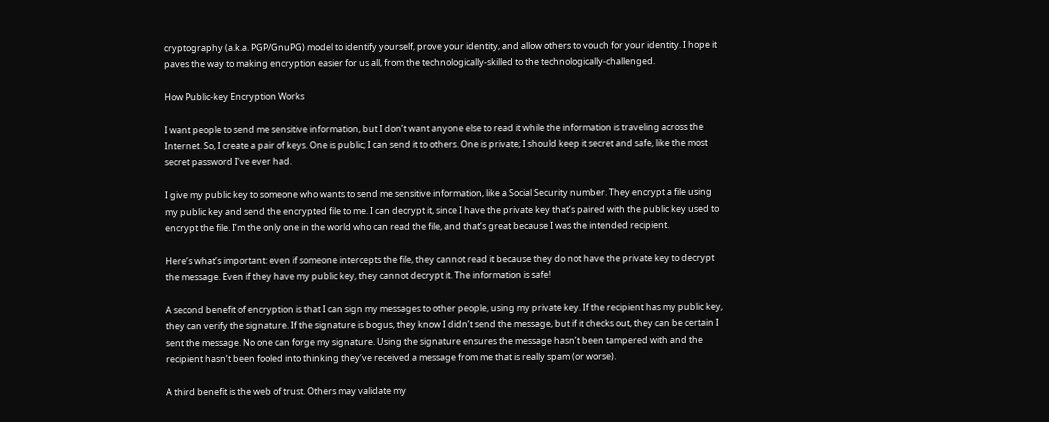cryptography (a.k.a. PGP/GnuPG) model to identify yourself, prove your identity, and allow others to vouch for your identity. I hope it paves the way to making encryption easier for us all, from the technologically-skilled to the technologically-challenged.

How Public-key Encryption Works

I want people to send me sensitive information, but I don’t want anyone else to read it while the information is traveling across the Internet. So, I create a pair of keys. One is public; I can send it to others. One is private; I should keep it secret and safe, like the most secret password I’ve ever had.

I give my public key to someone who wants to send me sensitive information, like a Social Security number. They encrypt a file using my public key and send the encrypted file to me. I can decrypt it, since I have the private key that’s paired with the public key used to encrypt the file. I’m the only one in the world who can read the file, and that’s great because I was the intended recipient.

Here’s what’s important: even if someone intercepts the file, they cannot read it because they do not have the private key to decrypt the message. Even if they have my public key, they cannot decrypt it. The information is safe!

A second benefit of encryption is that I can sign my messages to other people, using my private key. If the recipient has my public key, they can verify the signature. If the signature is bogus, they know I didn’t send the message, but if it checks out, they can be certain I sent the message. No one can forge my signature. Using the signature ensures the message hasn’t been tampered with and the recipient hasn’t been fooled into thinking they’ve received a message from me that is really spam (or worse).

A third benefit is the web of trust. Others may validate my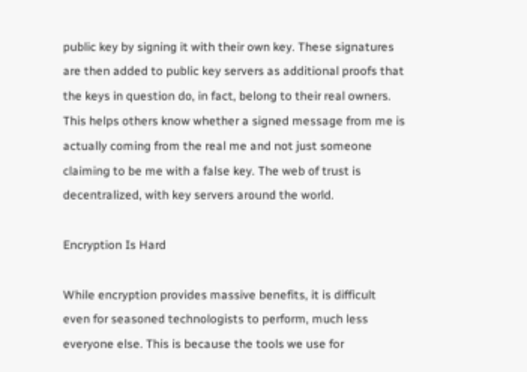public key by signing it with their own key. These signatures are then added to public key servers as additional proofs that the keys in question do, in fact, belong to their real owners. This helps others know whether a signed message from me is actually coming from the real me and not just someone claiming to be me with a false key. The web of trust is decentralized, with key servers around the world.

Encryption Is Hard

While encryption provides massive benefits, it is difficult even for seasoned technologists to perform, much less everyone else. This is because the tools we use for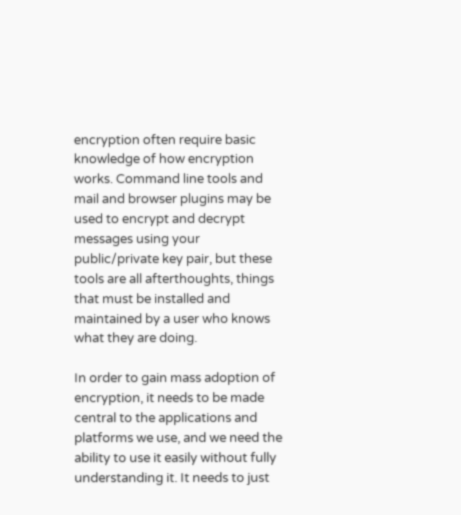encryption often require basic knowledge of how encryption works. Command line tools and mail and browser plugins may be used to encrypt and decrypt messages using your public/private key pair, but these tools are all afterthoughts, things that must be installed and maintained by a user who knows what they are doing.

In order to gain mass adoption of encryption, it needs to be made central to the applications and platforms we use, and we need the ability to use it easily without fully understanding it. It needs to just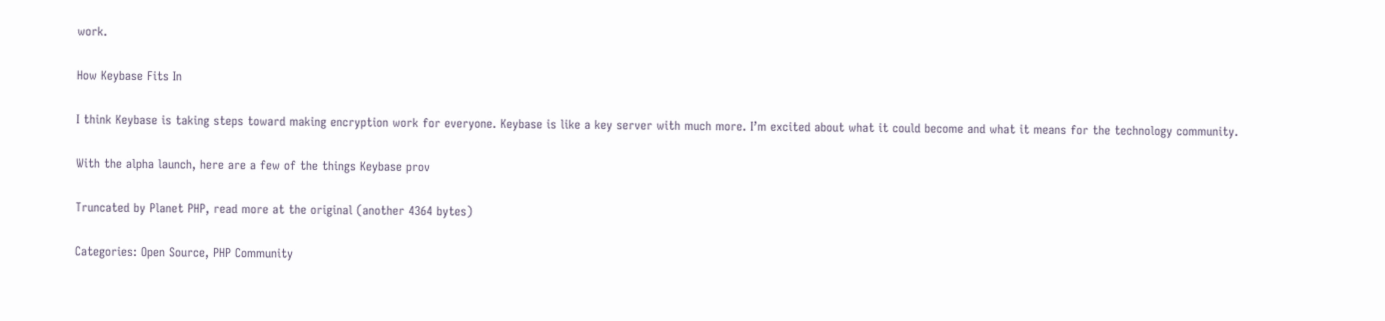work.

How Keybase Fits In

I think Keybase is taking steps toward making encryption work for everyone. Keybase is like a key server with much more. I’m excited about what it could become and what it means for the technology community.

With the alpha launch, here are a few of the things Keybase prov

Truncated by Planet PHP, read more at the original (another 4364 bytes)

Categories: Open Source, PHP Community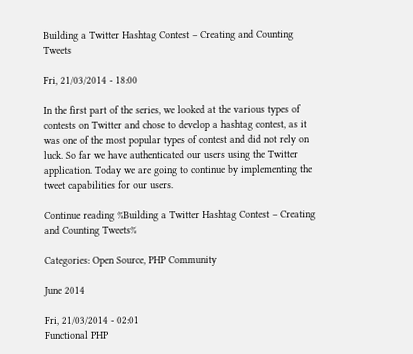Building a Twitter Hashtag Contest – Creating and Counting Tweets

Fri, 21/03/2014 - 18:00

In the first part of the series, we looked at the various types of contests on Twitter and chose to develop a hashtag contest, as it was one of the most popular types of contest and did not rely on luck. So far we have authenticated our users using the Twitter application. Today we are going to continue by implementing the tweet capabilities for our users.

Continue reading %Building a Twitter Hashtag Contest – Creating and Counting Tweets%

Categories: Open Source, PHP Community

June 2014

Fri, 21/03/2014 - 02:01
Functional PHP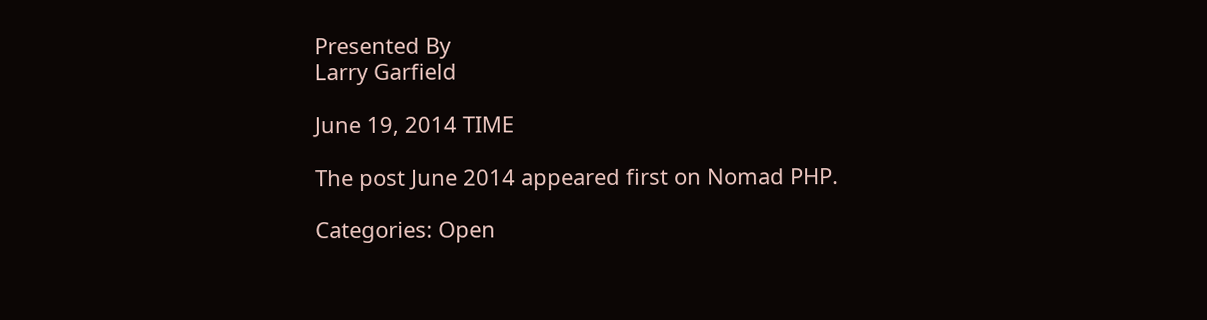Presented By
Larry Garfield

June 19, 2014 TIME

The post June 2014 appeared first on Nomad PHP.

Categories: Open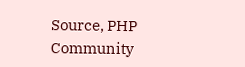Source, PHP Community